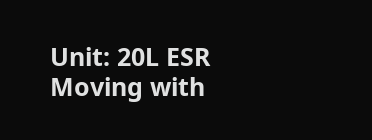Unit: 20L ESR Moving with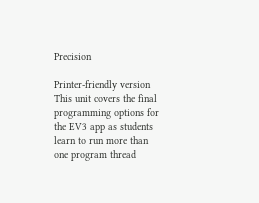Precision

Printer-friendly version
This unit covers the final programming options for the EV3 app as students learn to run more than one program thread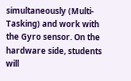simultaneously (Multi-Tasking) and work with the Gyro sensor. On the hardware side, students will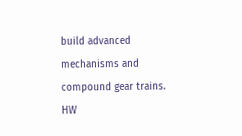build advanced mechanisms and compound gear trains.
HW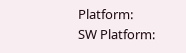Platform:
SW Platform: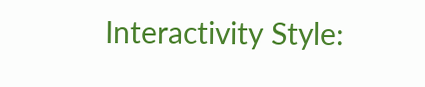Interactivity Style: